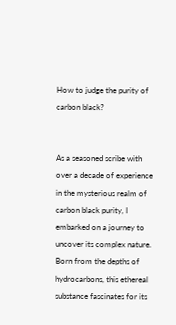How to judge the purity of carbon black?


As a seasoned scribe with over a decade of experience in the mysterious realm of carbon black purity, I embarked on a journey to uncover its complex nature. Born from the depths of hydrocarbons, this ethereal substance fascinates for its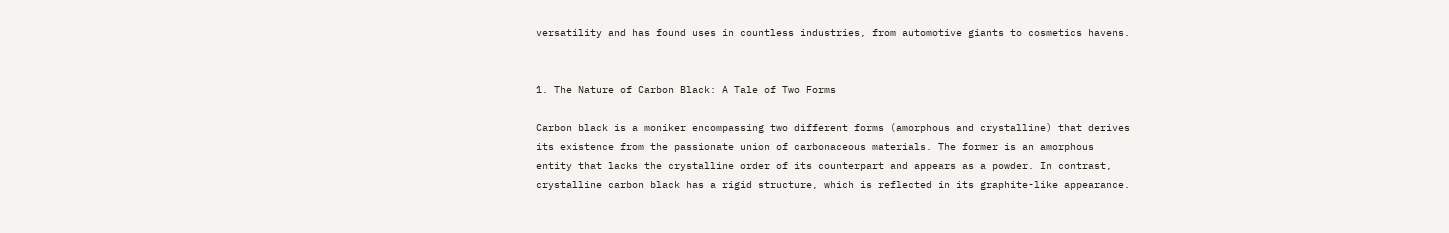versatility and has found uses in countless industries, from automotive giants to cosmetics havens.


1. The Nature of Carbon Black: A Tale of Two Forms

Carbon black is a moniker encompassing two different forms (amorphous and crystalline) that derives its existence from the passionate union of carbonaceous materials. The former is an amorphous entity that lacks the crystalline order of its counterpart and appears as a powder. In contrast, crystalline carbon black has a rigid structure, which is reflected in its graphite-like appearance.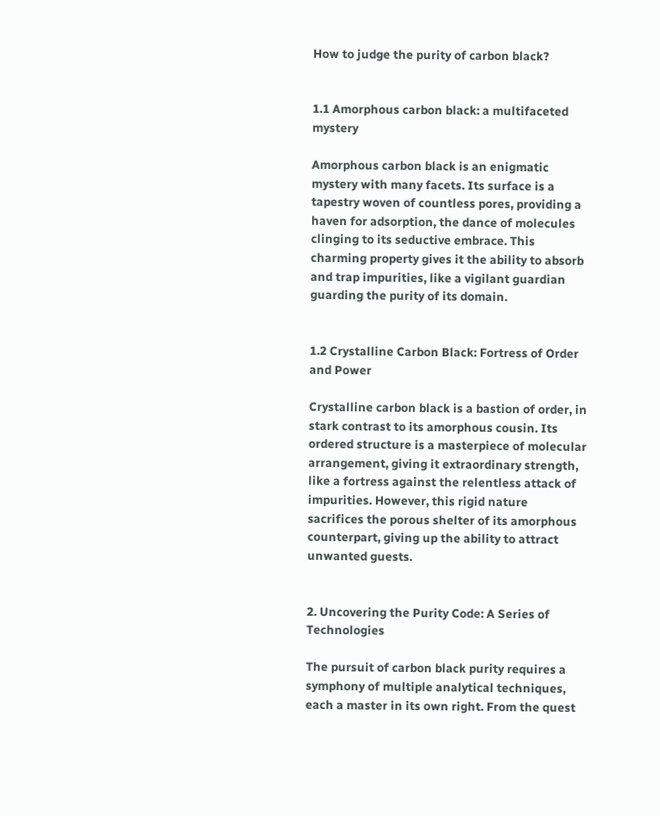How to judge the purity of carbon black?


1.1 Amorphous carbon black: a multifaceted mystery

Amorphous carbon black is an enigmatic mystery with many facets. Its surface is a tapestry woven of countless pores, providing a haven for adsorption, the dance of molecules clinging to its seductive embrace. This charming property gives it the ability to absorb and trap impurities, like a vigilant guardian guarding the purity of its domain.


1.2 Crystalline Carbon Black: Fortress of Order and Power

Crystalline carbon black is a bastion of order, in stark contrast to its amorphous cousin. Its ordered structure is a masterpiece of molecular arrangement, giving it extraordinary strength, like a fortress against the relentless attack of impurities. However, this rigid nature sacrifices the porous shelter of its amorphous counterpart, giving up the ability to attract unwanted guests.


2. Uncovering the Purity Code: A Series of Technologies

The pursuit of carbon black purity requires a symphony of multiple analytical techniques, each a master in its own right. From the quest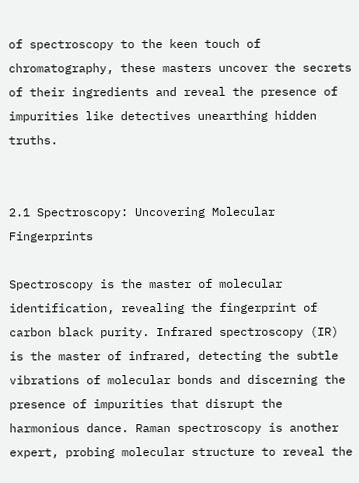of spectroscopy to the keen touch of chromatography, these masters uncover the secrets of their ingredients and reveal the presence of impurities like detectives unearthing hidden truths.


2.1 Spectroscopy: Uncovering Molecular Fingerprints

Spectroscopy is the master of molecular identification, revealing the fingerprint of carbon black purity. Infrared spectroscopy (IR) is the master of infrared, detecting the subtle vibrations of molecular bonds and discerning the presence of impurities that disrupt the harmonious dance. Raman spectroscopy is another expert, probing molecular structure to reveal the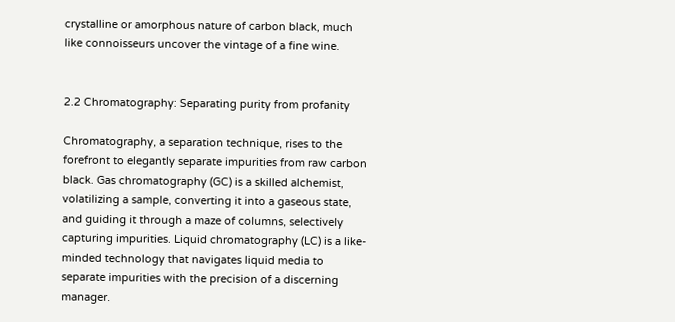crystalline or amorphous nature of carbon black, much like connoisseurs uncover the vintage of a fine wine.


2.2 Chromatography: Separating purity from profanity

Chromatography, a separation technique, rises to the forefront to elegantly separate impurities from raw carbon black. Gas chromatography (GC) is a skilled alchemist, volatilizing a sample, converting it into a gaseous state, and guiding it through a maze of columns, selectively capturing impurities. Liquid chromatography (LC) is a like-minded technology that navigates liquid media to separate impurities with the precision of a discerning manager.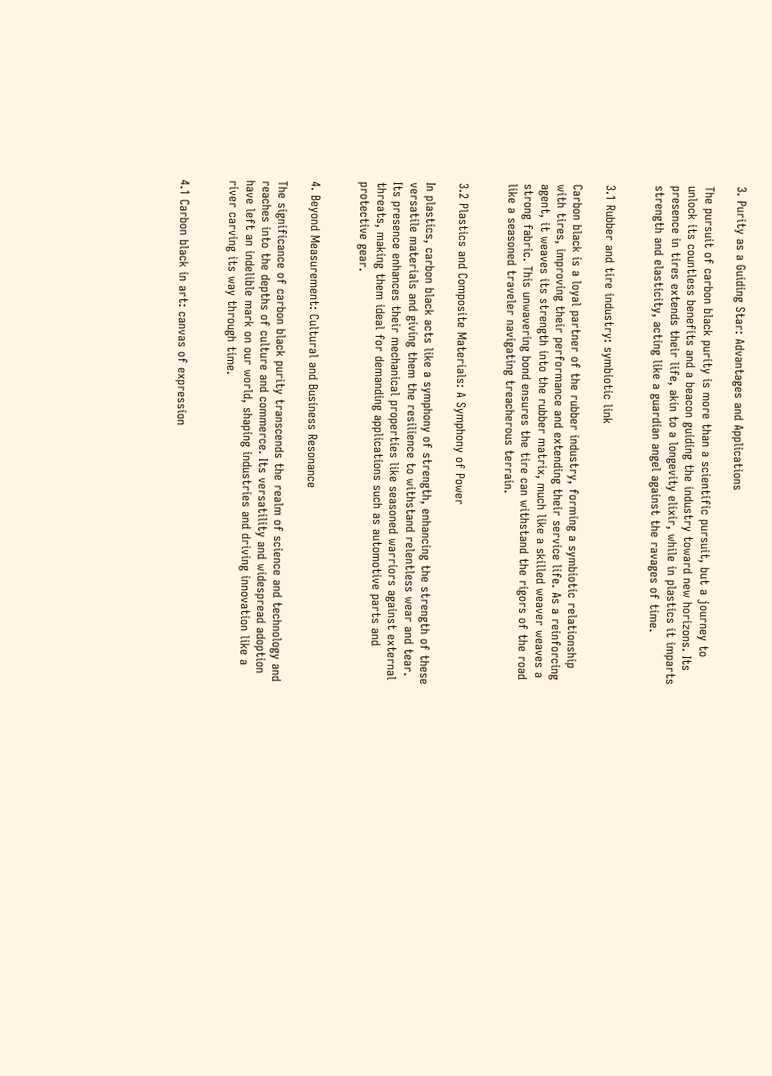3. Purity as a Guiding Star: Advantages and Applications

The pursuit of carbon black purity is more than a scientific pursuit, but a journey to unlock its countless benefits and a beacon guiding the industry toward new horizons. Its presence in tires extends their life, akin to a longevity elixir, while in plastics it imparts strength and elasticity, acting like a guardian angel against the ravages of time.


3.1 Rubber and tire industry: symbiotic link

Carbon black is a loyal partner of the rubber industry, forming a symbiotic relationship with tires, improving their performance and extending their service life. As a reinforcing agent, it weaves its strength into the rubber matrix, much like a skilled weaver weaves a strong fabric. This unwavering bond ensures the tire can withstand the rigors of the road like a seasoned traveler navigating treacherous terrain.


3.2 Plastics and Composite Materials: A Symphony of Power

In plastics, carbon black acts like a symphony of strength, enhancing the strength of these versatile materials and giving them the resilience to withstand relentless wear and tear. Its presence enhances their mechanical properties like seasoned warriors against external threats, making them ideal for demanding applications such as automotive parts and protective gear.


4. Beyond Measurement: Cultural and Business Resonance

The significance of carbon black purity transcends the realm of science and technology and reaches into the depths of culture and commerce. Its versatility and widespread adoption have left an indelible mark on our world, shaping industries and driving innovation like a river carving its way through time.


4.1 Carbon black in art: canvas of expression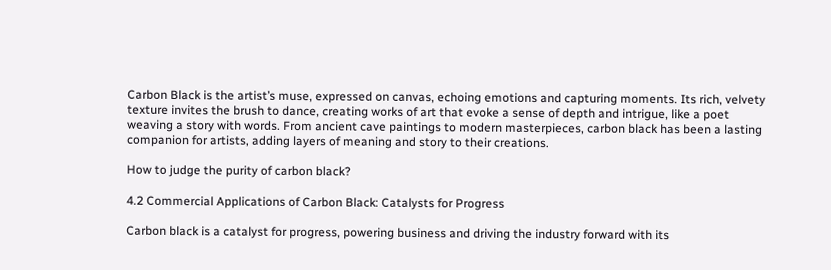Carbon Black is the artist’s muse, expressed on canvas, echoing emotions and capturing moments. Its rich, velvety texture invites the brush to dance, creating works of art that evoke a sense of depth and intrigue, like a poet weaving a story with words. From ancient cave paintings to modern masterpieces, carbon black has been a lasting companion for artists, adding layers of meaning and story to their creations.

How to judge the purity of carbon black?

4.2 Commercial Applications of Carbon Black: Catalysts for Progress

Carbon black is a catalyst for progress, powering business and driving the industry forward with its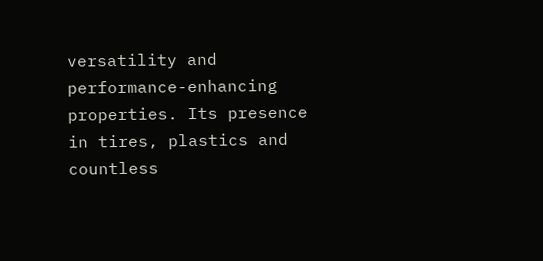versatility and performance-enhancing properties. Its presence in tires, plastics and countless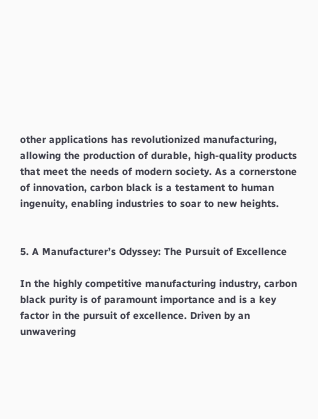other applications has revolutionized manufacturing, allowing the production of durable, high-quality products that meet the needs of modern society. As a cornerstone of innovation, carbon black is a testament to human ingenuity, enabling industries to soar to new heights.


5. A Manufacturer’s Odyssey: The Pursuit of Excellence

In the highly competitive manufacturing industry, carbon black purity is of paramount importance and is a key factor in the pursuit of excellence. Driven by an unwavering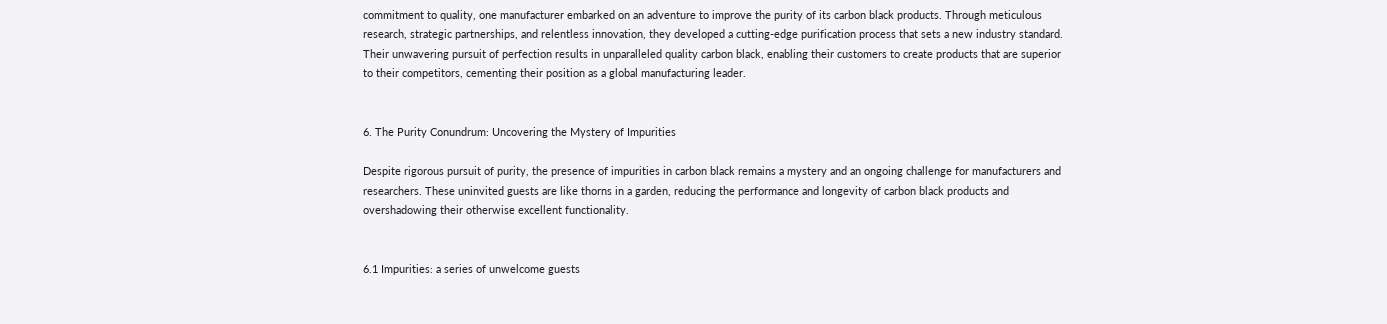commitment to quality, one manufacturer embarked on an adventure to improve the purity of its carbon black products. Through meticulous research, strategic partnerships, and relentless innovation, they developed a cutting-edge purification process that sets a new industry standard. Their unwavering pursuit of perfection results in unparalleled quality carbon black, enabling their customers to create products that are superior to their competitors, cementing their position as a global manufacturing leader.


6. The Purity Conundrum: Uncovering the Mystery of Impurities

Despite rigorous pursuit of purity, the presence of impurities in carbon black remains a mystery and an ongoing challenge for manufacturers and researchers. These uninvited guests are like thorns in a garden, reducing the performance and longevity of carbon black products and overshadowing their otherwise excellent functionality.


6.1 Impurities: a series of unwelcome guests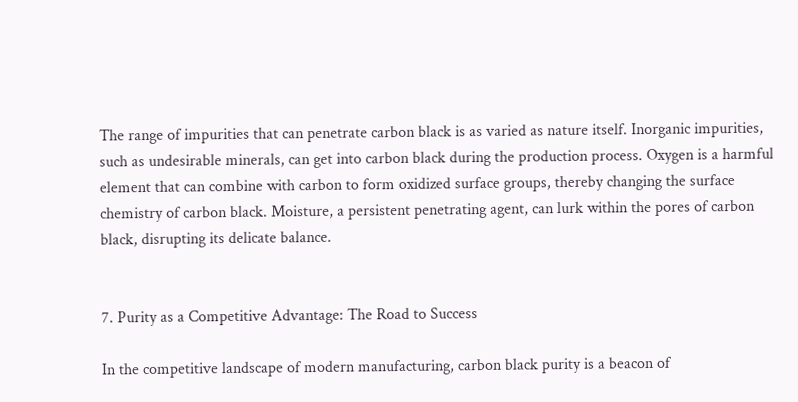The range of impurities that can penetrate carbon black is as varied as nature itself. Inorganic impurities, such as undesirable minerals, can get into carbon black during the production process. Oxygen is a harmful element that can combine with carbon to form oxidized surface groups, thereby changing the surface chemistry of carbon black. Moisture, a persistent penetrating agent, can lurk within the pores of carbon black, disrupting its delicate balance.


7. Purity as a Competitive Advantage: The Road to Success

In the competitive landscape of modern manufacturing, carbon black purity is a beacon of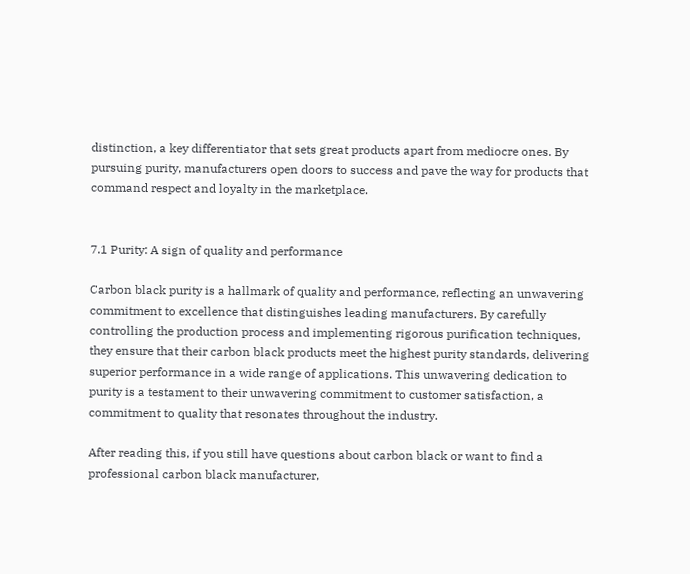distinction, a key differentiator that sets great products apart from mediocre ones. By pursuing purity, manufacturers open doors to success and pave the way for products that command respect and loyalty in the marketplace.


7.1 Purity: A sign of quality and performance

Carbon black purity is a hallmark of quality and performance, reflecting an unwavering commitment to excellence that distinguishes leading manufacturers. By carefully controlling the production process and implementing rigorous purification techniques, they ensure that their carbon black products meet the highest purity standards, delivering superior performance in a wide range of applications. This unwavering dedication to purity is a testament to their unwavering commitment to customer satisfaction, a commitment to quality that resonates throughout the industry.

After reading this, if you still have questions about carbon black or want to find a professional carbon black manufacturer,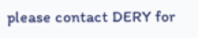please contact DERY for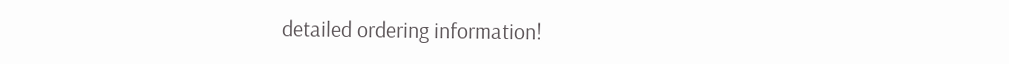detailed ordering information!